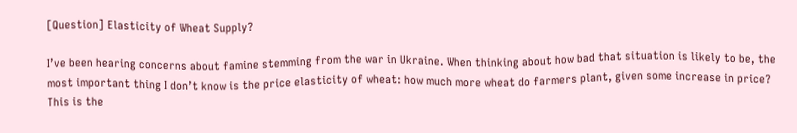[Question] Elasticity of Wheat Supply?

I’ve been hearing concerns about famine stemming from the war in Ukraine. When thinking about how bad that situation is likely to be, the most important thing I don’t know is the price elasticity of wheat: how much more wheat do farmers plant, given some increase in price? This is the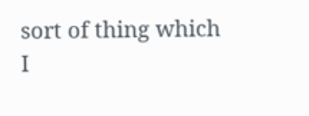sort of thing which I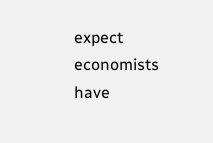expect economists have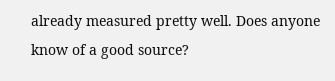already measured pretty well. Does anyone know of a good source?